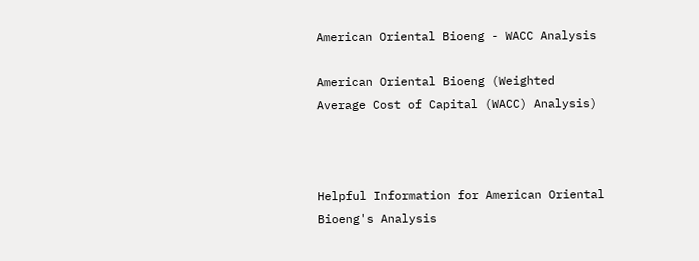American Oriental Bioeng - WACC Analysis

American Oriental Bioeng (Weighted Average Cost of Capital (WACC) Analysis)



Helpful Information for American Oriental Bioeng's Analysis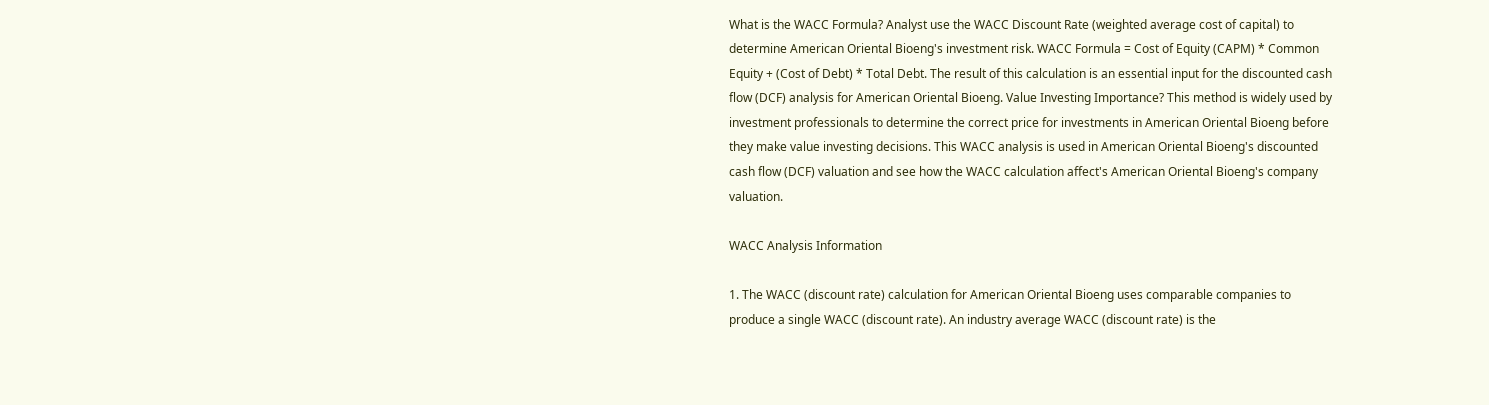What is the WACC Formula? Analyst use the WACC Discount Rate (weighted average cost of capital) to determine American Oriental Bioeng's investment risk. WACC Formula = Cost of Equity (CAPM) * Common Equity + (Cost of Debt) * Total Debt. The result of this calculation is an essential input for the discounted cash flow (DCF) analysis for American Oriental Bioeng. Value Investing Importance? This method is widely used by investment professionals to determine the correct price for investments in American Oriental Bioeng before they make value investing decisions. This WACC analysis is used in American Oriental Bioeng's discounted cash flow (DCF) valuation and see how the WACC calculation affect's American Oriental Bioeng's company valuation.

WACC Analysis Information

1. The WACC (discount rate) calculation for American Oriental Bioeng uses comparable companies to produce a single WACC (discount rate). An industry average WACC (discount rate) is the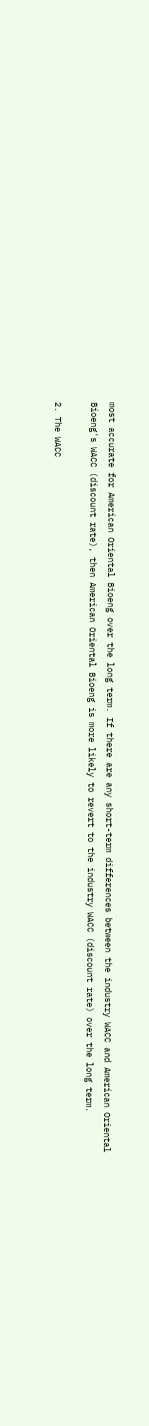most accurate for American Oriental Bioeng over the long term. If there are any short-term differences between the industry WACC and American Oriental Bioeng's WACC (discount rate), then American Oriental Bioeng is more likely to revert to the industry WACC (discount rate) over the long term.

2. The WACC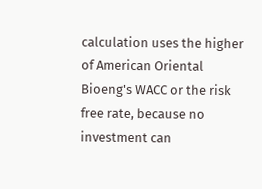calculation uses the higher of American Oriental Bioeng's WACC or the risk free rate, because no investment can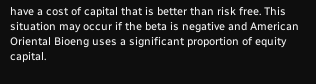have a cost of capital that is better than risk free. This situation may occur if the beta is negative and American Oriental Bioeng uses a significant proportion of equity capital.